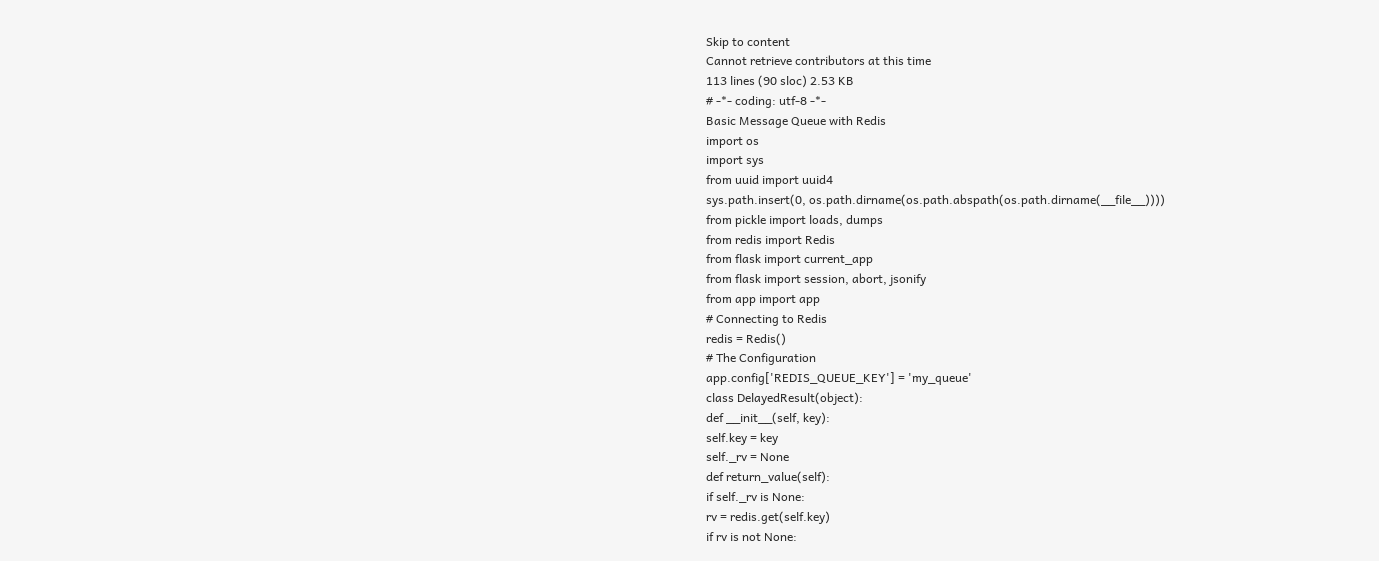Skip to content
Cannot retrieve contributors at this time
113 lines (90 sloc) 2.53 KB
# -*- coding: utf-8 -*-
Basic Message Queue with Redis
import os
import sys
from uuid import uuid4
sys.path.insert(0, os.path.dirname(os.path.abspath(os.path.dirname(__file__))))
from pickle import loads, dumps
from redis import Redis
from flask import current_app
from flask import session, abort, jsonify
from app import app
# Connecting to Redis
redis = Redis()
# The Configuration
app.config['REDIS_QUEUE_KEY'] = 'my_queue'
class DelayedResult(object):
def __init__(self, key):
self.key = key
self._rv = None
def return_value(self):
if self._rv is None:
rv = redis.get(self.key)
if rv is not None: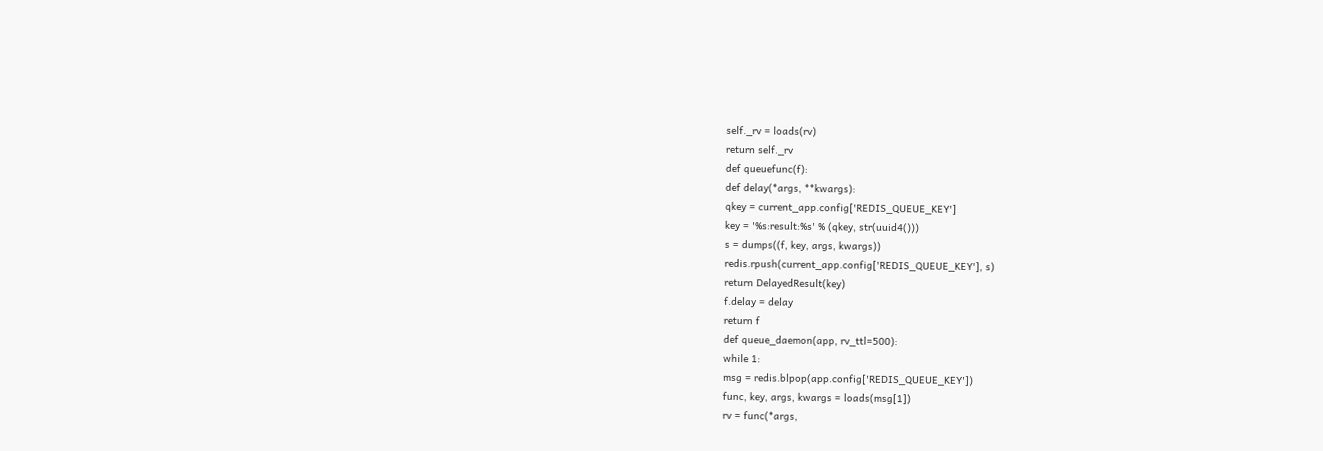self._rv = loads(rv)
return self._rv
def queuefunc(f):
def delay(*args, **kwargs):
qkey = current_app.config['REDIS_QUEUE_KEY']
key = '%s:result:%s' % (qkey, str(uuid4()))
s = dumps((f, key, args, kwargs))
redis.rpush(current_app.config['REDIS_QUEUE_KEY'], s)
return DelayedResult(key)
f.delay = delay
return f
def queue_daemon(app, rv_ttl=500):
while 1:
msg = redis.blpop(app.config['REDIS_QUEUE_KEY'])
func, key, args, kwargs = loads(msg[1])
rv = func(*args,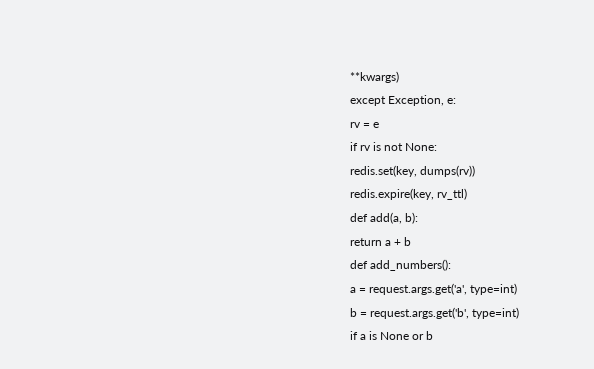**kwargs)
except Exception, e:
rv = e
if rv is not None:
redis.set(key, dumps(rv))
redis.expire(key, rv_ttl)
def add(a, b):
return a + b
def add_numbers():
a = request.args.get('a', type=int)
b = request.args.get('b', type=int)
if a is None or b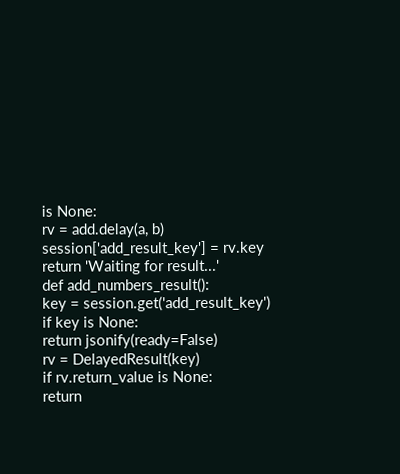is None:
rv = add.delay(a, b)
session['add_result_key'] = rv.key
return 'Waiting for result...'
def add_numbers_result():
key = session.get('add_result_key')
if key is None:
return jsonify(ready=False)
rv = DelayedResult(key)
if rv.return_value is None:
return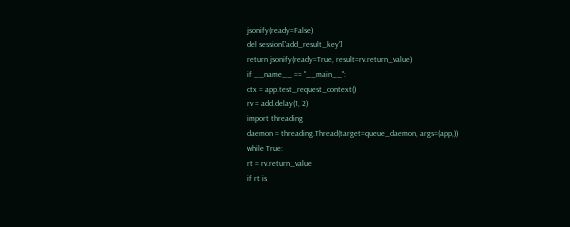jsonify(ready=False)
del session['add_result_key']
return jsonify(ready=True, result=rv.return_value)
if __name__ == "__main__":
ctx = app.test_request_context()
rv = add.delay(1, 2)
import threading
daemon = threading.Thread(target=queue_daemon, args=(app,))
while True:
rt = rv.return_value
if rt is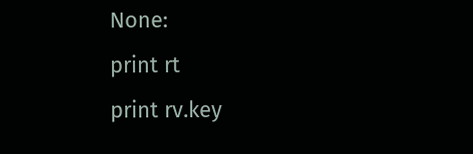None:
print rt
print rv.key